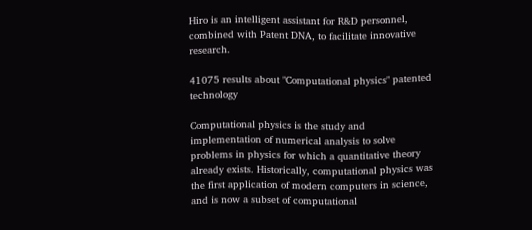Hiro is an intelligent assistant for R&D personnel, combined with Patent DNA, to facilitate innovative research.

41075 results about "Computational physics" patented technology

Computational physics is the study and implementation of numerical analysis to solve problems in physics for which a quantitative theory already exists. Historically, computational physics was the first application of modern computers in science, and is now a subset of computational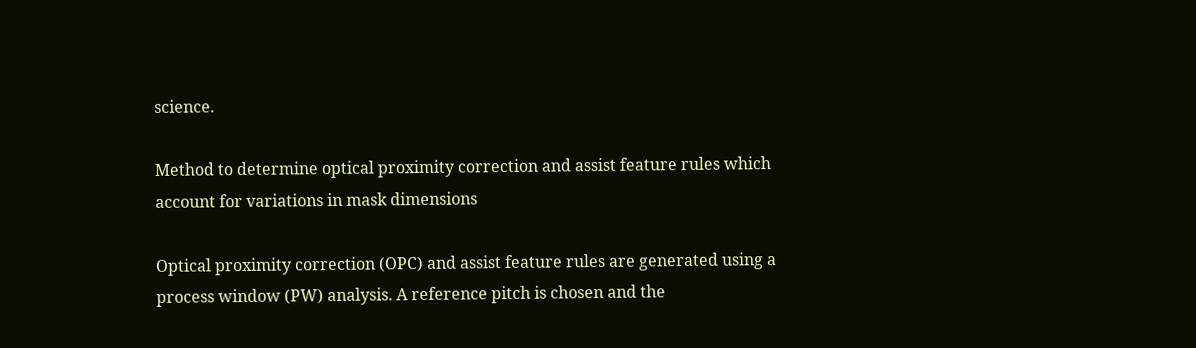science.

Method to determine optical proximity correction and assist feature rules which account for variations in mask dimensions

Optical proximity correction (OPC) and assist feature rules are generated using a process window (PW) analysis. A reference pitch is chosen and the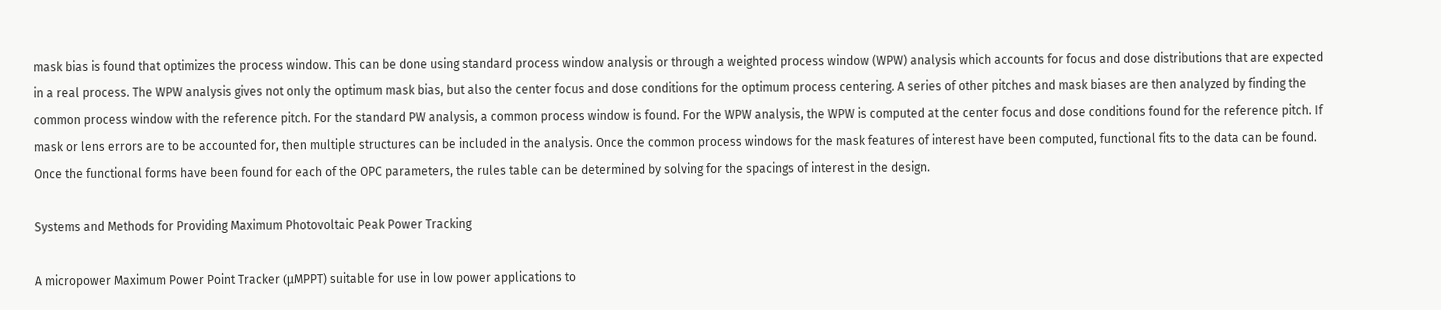mask bias is found that optimizes the process window. This can be done using standard process window analysis or through a weighted process window (WPW) analysis which accounts for focus and dose distributions that are expected in a real process. The WPW analysis gives not only the optimum mask bias, but also the center focus and dose conditions for the optimum process centering. A series of other pitches and mask biases are then analyzed by finding the common process window with the reference pitch. For the standard PW analysis, a common process window is found. For the WPW analysis, the WPW is computed at the center focus and dose conditions found for the reference pitch. If mask or lens errors are to be accounted for, then multiple structures can be included in the analysis. Once the common process windows for the mask features of interest have been computed, functional fits to the data can be found. Once the functional forms have been found for each of the OPC parameters, the rules table can be determined by solving for the spacings of interest in the design.

Systems and Methods for Providing Maximum Photovoltaic Peak Power Tracking

A micropower Maximum Power Point Tracker (μMPPT) suitable for use in low power applications to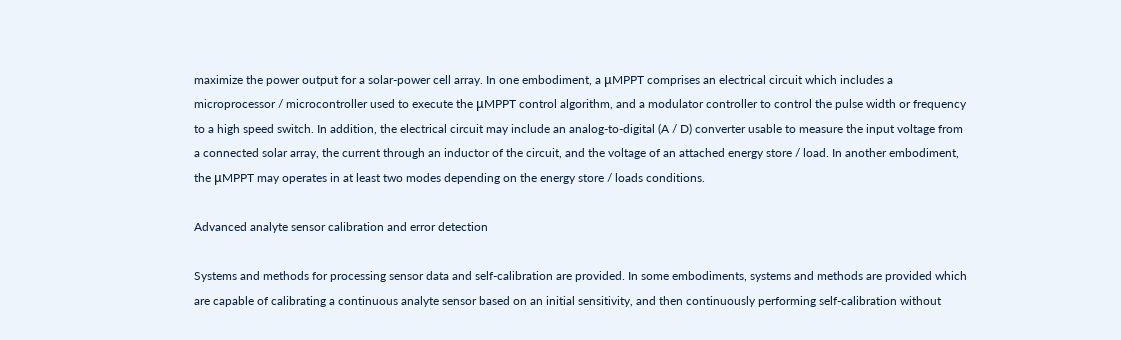maximize the power output for a solar-power cell array. In one embodiment, a μMPPT comprises an electrical circuit which includes a microprocessor / microcontroller used to execute the μMPPT control algorithm, and a modulator controller to control the pulse width or frequency to a high speed switch. In addition, the electrical circuit may include an analog-to-digital (A / D) converter usable to measure the input voltage from a connected solar array, the current through an inductor of the circuit, and the voltage of an attached energy store / load. In another embodiment, the μMPPT may operates in at least two modes depending on the energy store / loads conditions.

Advanced analyte sensor calibration and error detection

Systems and methods for processing sensor data and self-calibration are provided. In some embodiments, systems and methods are provided which are capable of calibrating a continuous analyte sensor based on an initial sensitivity, and then continuously performing self-calibration without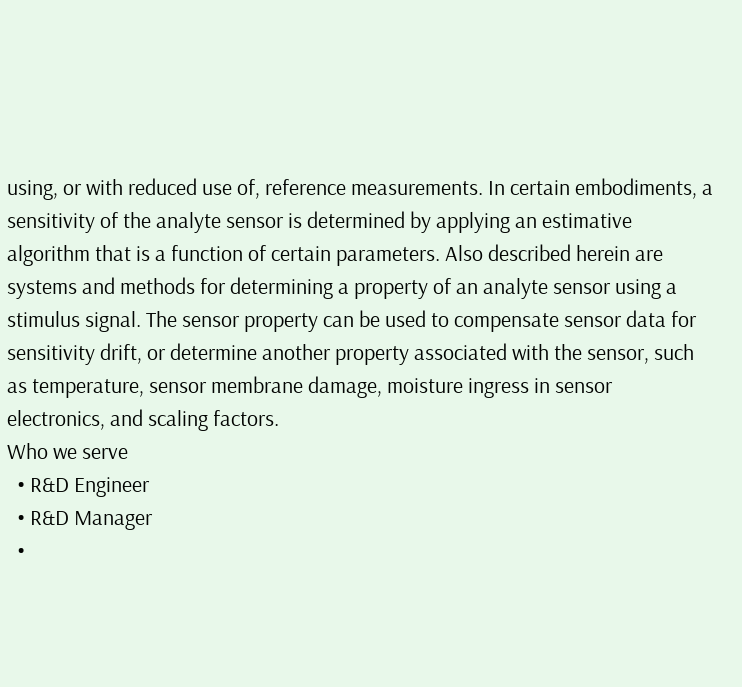using, or with reduced use of, reference measurements. In certain embodiments, a sensitivity of the analyte sensor is determined by applying an estimative algorithm that is a function of certain parameters. Also described herein are systems and methods for determining a property of an analyte sensor using a stimulus signal. The sensor property can be used to compensate sensor data for sensitivity drift, or determine another property associated with the sensor, such as temperature, sensor membrane damage, moisture ingress in sensor electronics, and scaling factors.
Who we serve
  • R&D Engineer
  • R&D Manager
  •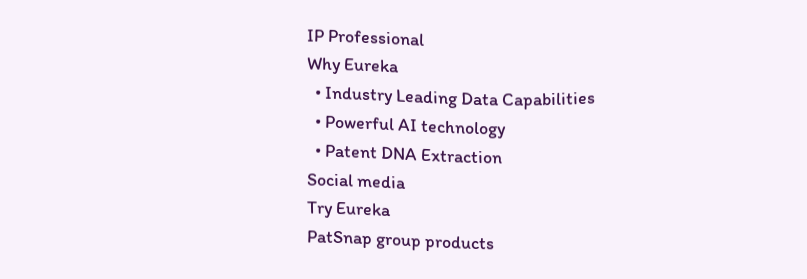IP Professional
Why Eureka
  • Industry Leading Data Capabilities
  • Powerful AI technology
  • Patent DNA Extraction
Social media
Try Eureka
PatSnap group products